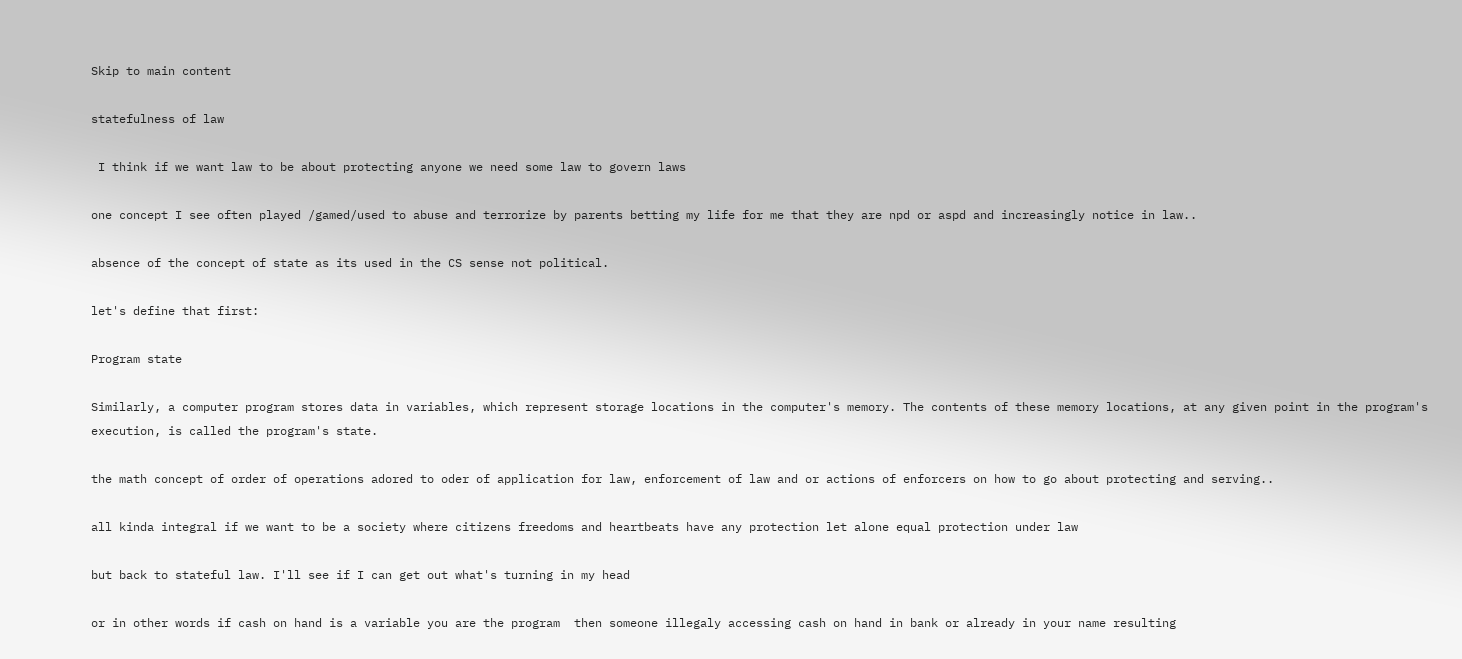Skip to main content

statefulness of law

 I think if we want law to be about protecting anyone we need some law to govern laws

one concept I see often played /gamed/used to abuse and terrorize by parents betting my life for me that they are npd or aspd and increasingly notice in law..

absence of the concept of state as its used in the CS sense not political.

let's define that first:

Program state

Similarly, a computer program stores data in variables, which represent storage locations in the computer's memory. The contents of these memory locations, at any given point in the program's execution, is called the program's state.

the math concept of order of operations adored to oder of application for law, enforcement of law and or actions of enforcers on how to go about protecting and serving..

all kinda integral if we want to be a society where citizens freedoms and heartbeats have any protection let alone equal protection under law

but back to stateful law. I'll see if I can get out what's turning in my head

or in other words if cash on hand is a variable you are the program  then someone illegaly accessing cash on hand in bank or already in your name resulting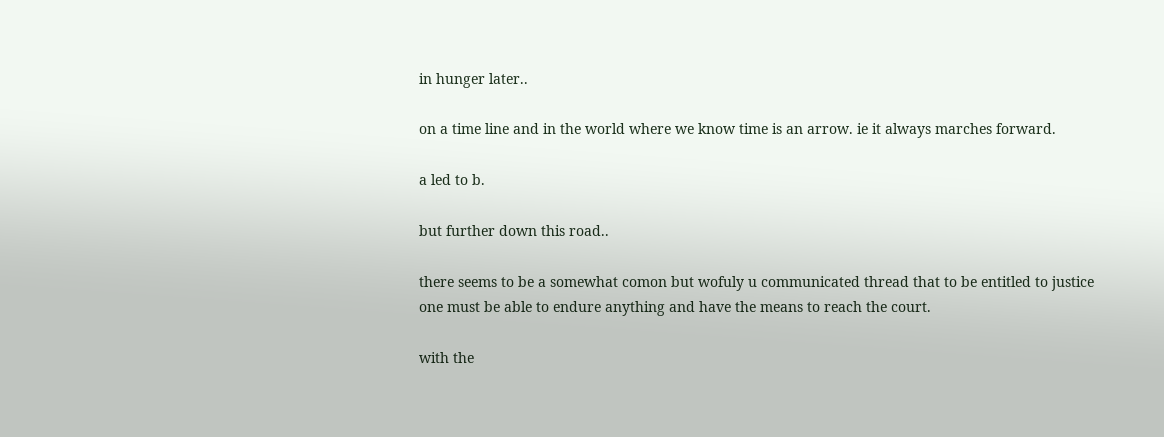in hunger later..

on a time line and in the world where we know time is an arrow. ie it always marches forward.

a led to b.

but further down this road..

there seems to be a somewhat comon but wofuly u communicated thread that to be entitled to justice one must be able to endure anything and have the means to reach the court.

with the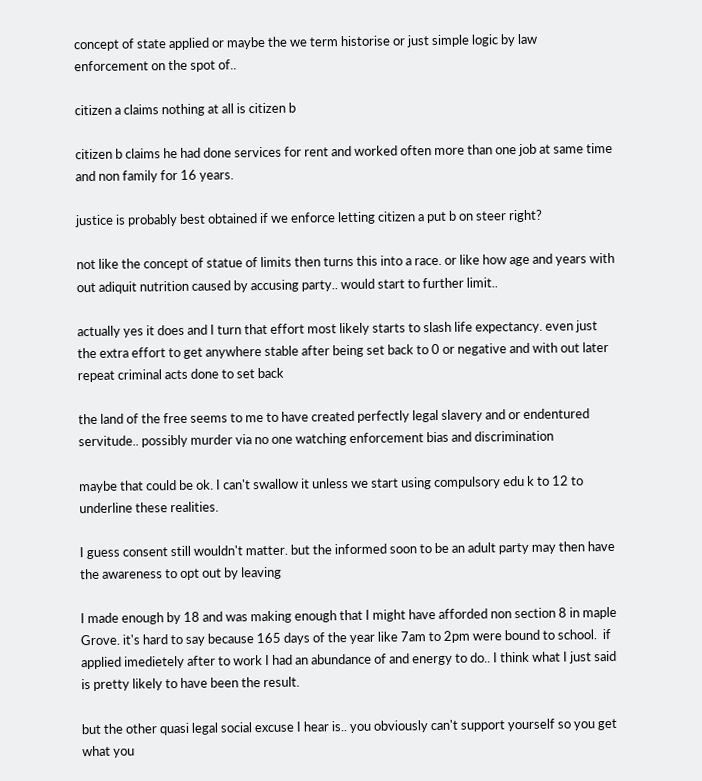concept of state applied or maybe the we term historise or just simple logic by law enforcement on the spot of..

citizen a claims nothing at all is citizen b

citizen b claims he had done services for rent and worked often more than one job at same time and non family for 16 years.

justice is probably best obtained if we enforce letting citizen a put b on steer right?

not like the concept of statue of limits then turns this into a race. or like how age and years with out adiquit nutrition caused by accusing party.. would start to further limit..

actually yes it does and I turn that effort most likely starts to slash life expectancy. even just the extra effort to get anywhere stable after being set back to 0 or negative and with out later repeat criminal acts done to set back

the land of the free seems to me to have created perfectly legal slavery and or endentured servitude.. possibly murder via no one watching enforcement bias and discrimination

maybe that could be ok. I can't swallow it unless we start using compulsory edu k to 12 to underline these realities.

I guess consent still wouldn't matter. but the informed soon to be an adult party may then have the awareness to opt out by leaving

I made enough by 18 and was making enough that I might have afforded non section 8 in maple Grove. it's hard to say because 165 days of the year like 7am to 2pm were bound to school.  if applied imedietely after to work I had an abundance of and energy to do.. I think what I just said is pretty likely to have been the result.

but the other quasi legal social excuse I hear is.. you obviously can't support yourself so you get what you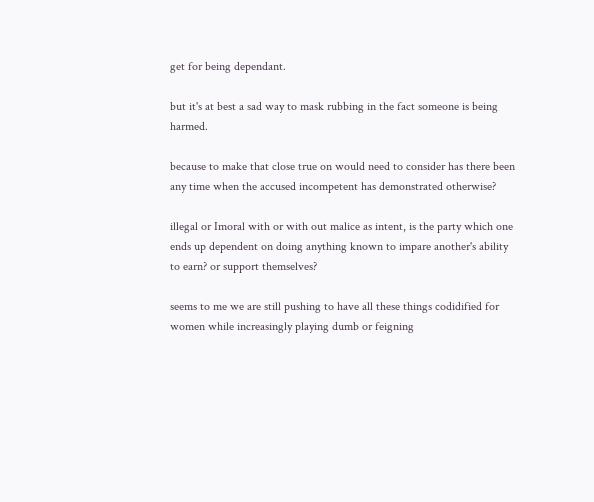get for being dependant.

but it's at best a sad way to mask rubbing in the fact someone is being harmed.

because to make that close true on would need to consider has there been any time when the accused incompetent has demonstrated otherwise?

illegal or Imoral with or with out malice as intent, is the party which one ends up dependent on doing anything known to impare another's ability to earn? or support themselves?

seems to me we are still pushing to have all these things codidified for women while increasingly playing dumb or feigning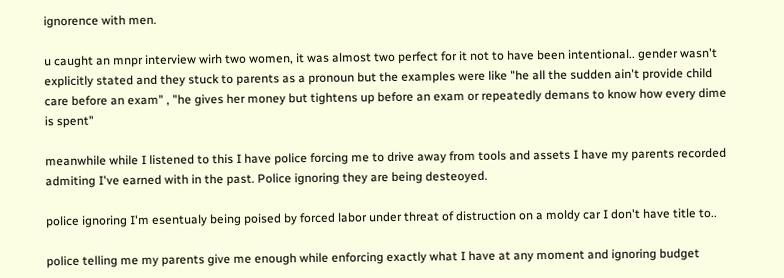ignorence with men.

u caught an mnpr interview wirh two women, it was almost two perfect for it not to have been intentional.. gender wasn't explicitly stated and they stuck to parents as a pronoun but the examples were like "he all the sudden ain't provide child care before an exam" , "he gives her money but tightens up before an exam or repeatedly demans to know how every dime is spent"

meanwhile while I listened to this I have police forcing me to drive away from tools and assets I have my parents recorded admiting I've earned with in the past. Police ignoring they are being desteoyed.

police ignoring I'm esentualy being poised by forced labor under threat of distruction on a moldy car I don't have title to..

police telling me my parents give me enough while enforcing exactly what I have at any moment and ignoring budget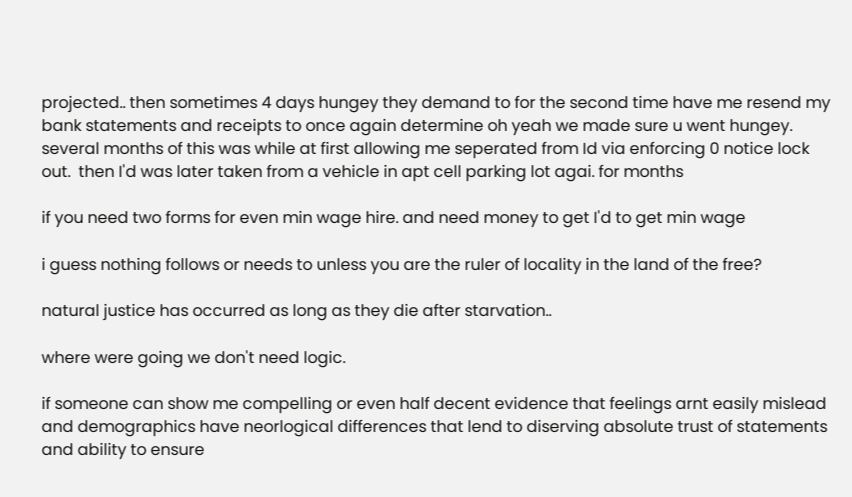projected.. then sometimes 4 days hungey they demand to for the second time have me resend my bank statements and receipts to once again determine oh yeah we made sure u went hungey. several months of this was while at first allowing me seperated from Id via enforcing 0 notice lock out.  then I'd was later taken from a vehicle in apt cell parking lot agai. for months

if you need two forms for even min wage hire. and need money to get I'd to get min wage

i guess nothing follows or needs to unless you are the ruler of locality in the land of the free?

natural justice has occurred as long as they die after starvation..

where were going we don't need logic.

if someone can show me compelling or even half decent evidence that feelings arnt easily mislead and demographics have neorlogical differences that lend to diserving absolute trust of statements and ability to ensure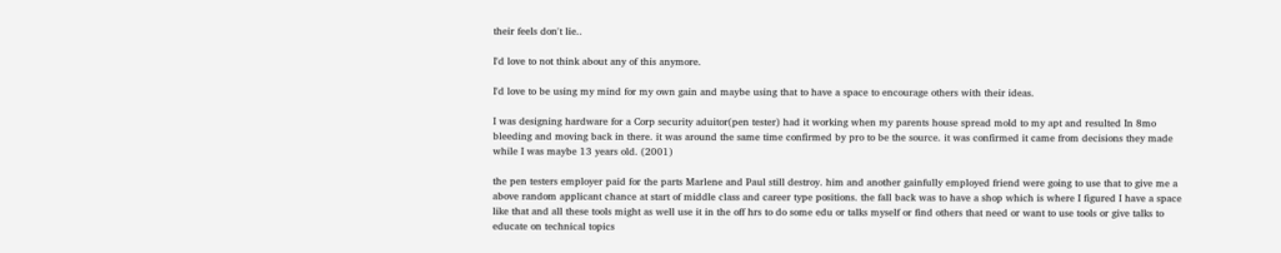their feels don't lie..

I'd love to not think about any of this anymore.

I'd love to be using my mind for my own gain and maybe using that to have a space to encourage others with their ideas.

I was designing hardware for a Corp security aduitor(pen tester) had it working when my parents house spread mold to my apt and resulted In 8mo bleeding and moving back in there. it was around the same time confirmed by pro to be the source. it was confirmed it came from decisions they made while I was maybe 13 years old. (2001)

the pen testers employer paid for the parts Marlene and Paul still destroy. him and another gainfully employed friend were going to use that to give me a above random applicant chance at start of middle class and career type positions. the fall back was to have a shop which is where I figured I have a space like that and all these tools might as well use it in the off hrs to do some edu or talks myself or find others that need or want to use tools or give talks to educate on technical topics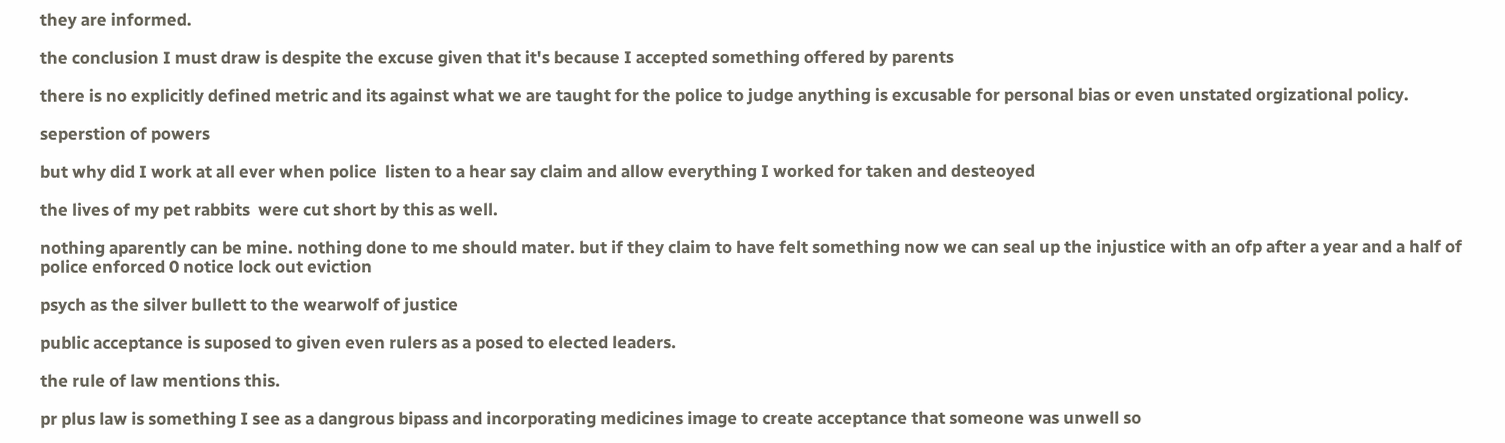they are informed.

the conclusion I must draw is despite the excuse given that it's because I accepted something offered by parents

there is no explicitly defined metric and its against what we are taught for the police to judge anything is excusable for personal bias or even unstated orgizational policy.

seperstion of powers

but why did I work at all ever when police  listen to a hear say claim and allow everything I worked for taken and desteoyed

the lives of my pet rabbits  were cut short by this as well.

nothing aparently can be mine. nothing done to me should mater. but if they claim to have felt something now we can seal up the injustice with an ofp after a year and a half of police enforced 0 notice lock out eviction

psych as the silver bullett to the wearwolf of justice

public acceptance is suposed to given even rulers as a posed to elected leaders.

the rule of law mentions this.

pr plus law is something I see as a dangrous bipass and incorporating medicines image to create acceptance that someone was unwell so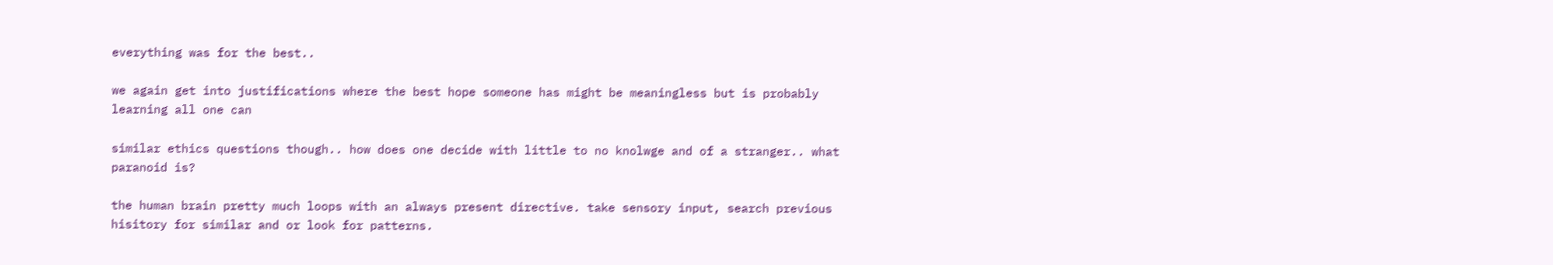everything was for the best..

we again get into justifications where the best hope someone has might be meaningless but is probably learning all one can

similar ethics questions though.. how does one decide with little to no knolwge and of a stranger.. what paranoid is?

the human brain pretty much loops with an always present directive. take sensory input, search previous hisitory for similar and or look for patterns.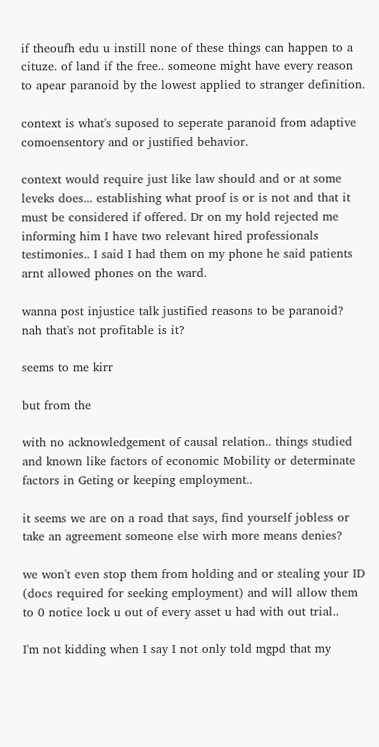if theoufh edu u instill none of these things can happen to a cituze. of land if the free.. someone might have every reason to apear paranoid by the lowest applied to stranger definition.

context is what's suposed to seperate paranoid from adaptive comoensentory and or justified behavior.

context would require just like law should and or at some leveks does... establishing what proof is or is not and that it must be considered if offered. Dr on my hold rejected me informing him I have two relevant hired professionals testimonies.. I said I had them on my phone he said patients arnt allowed phones on the ward.

wanna post injustice talk justified reasons to be paranoid? nah that's not profitable is it?

seems to me kirr

but from the

with no acknowledgement of causal relation.. things studied and known like factors of economic Mobility or determinate factors in Geting or keeping employment..

it seems we are on a road that says, find yourself jobless or take an agreement someone else wirh more means denies?

we won't even stop them from holding and or stealing your ID (docs required for seeking employment) and will allow them to 0 notice lock u out of every asset u had with out trial..

I'm not kidding when I say I not only told mgpd that my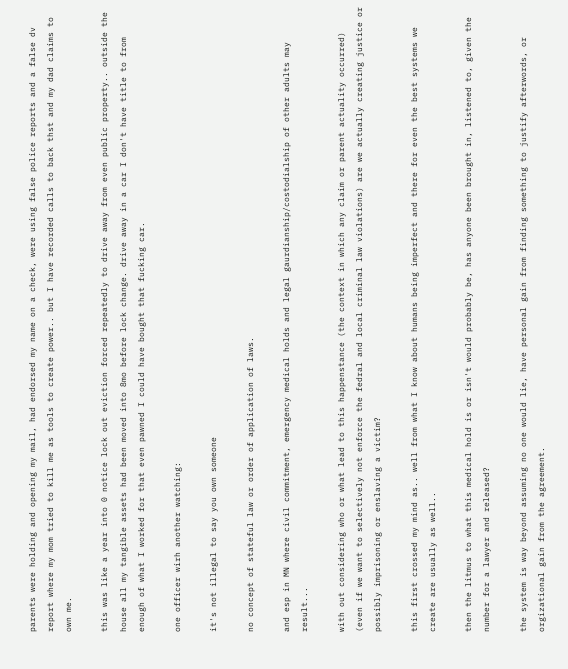parents were holding and opening my mail, had endorsed my name on a check, were using false police reports and a false dv report where my mom tried to kill me as tools to create power.. but I have recorded calls to back thst and my dad claims to own me.

this was like a year into 0 notice lock out eviction forced repeatedly to drive away from even public property.. outside the house all my tangible assets had been moved into 8mo before lock change. drive away in a car I don't have title to from enough of what I worked for that even pawned I could have bought that fucking car.

one officer wirh another watching:

it's not illegal to say you own someone

no concept of stateful law or order of application of laws.

and esp in MN where civil commitment, emergency medical holds and legal gaurdianship/costodialship of other adults may result...

with out considering who or what lead to this happenstance (the context in which any claim or parent actuality occurred) (even if we want to selectively not enforce the fedral and local criminal law violations) are we actually creating justice or possibly imprisoning or enslaving a victim?

this first crossed my mind as.. well from what I know about humans being imperfect and there for even the best systems we create are usually as well..

then the litmus to what this medical hold is or isn't would probably be, has anyone been brought in, listened to, given the number for a lawyer and released?

the system is way beyond assuming no one would lie, have personal gain from finding something to justify afterwords, or orgizational gain from the agreement.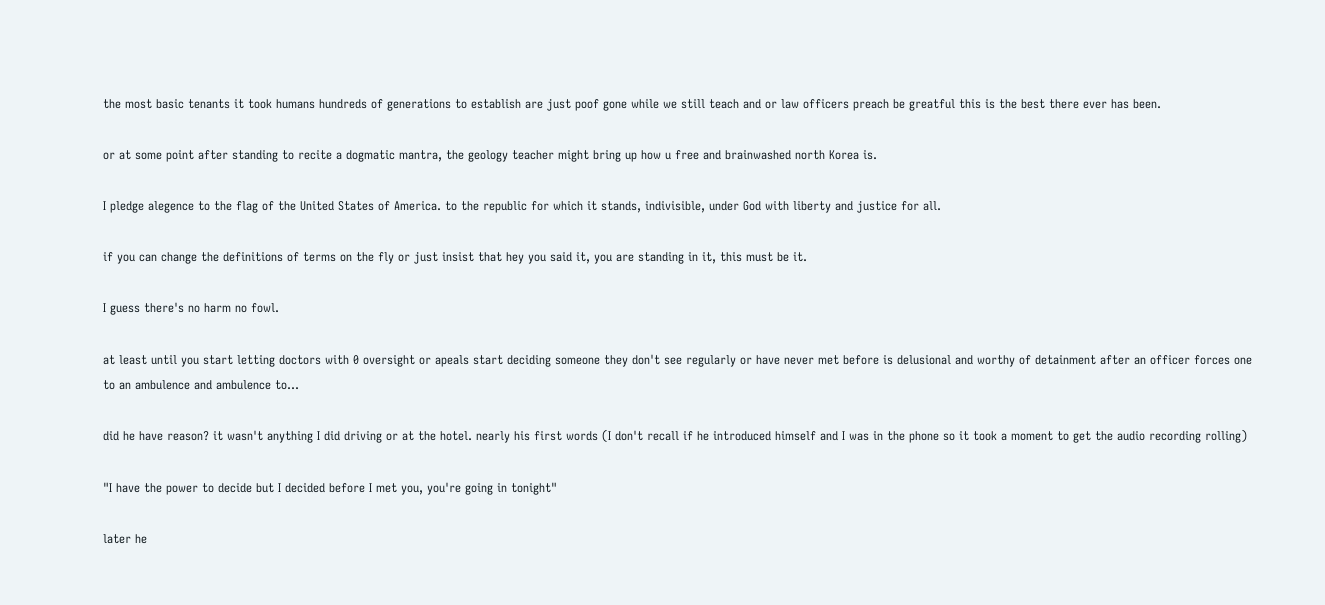the most basic tenants it took humans hundreds of generations to establish are just poof gone while we still teach and or law officers preach be greatful this is the best there ever has been.

or at some point after standing to recite a dogmatic mantra, the geology teacher might bring up how u free and brainwashed north Korea is.

I pledge alegence to the flag of the United States of America. to the republic for which it stands, indivisible, under God with liberty and justice for all.

if you can change the definitions of terms on the fly or just insist that hey you said it, you are standing in it, this must be it.

I guess there's no harm no fowl.

at least until you start letting doctors with 0 oversight or apeals start deciding someone they don't see regularly or have never met before is delusional and worthy of detainment after an officer forces one to an ambulence and ambulence to...

did he have reason? it wasn't anything I did driving or at the hotel. nearly his first words (I don't recall if he introduced himself and I was in the phone so it took a moment to get the audio recording rolling)

"I have the power to decide but I decided before I met you, you're going in tonight"

later he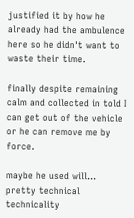justified it by how he already had the ambulence here so he didn't want to waste their time.

finally despite remaining calm and collected in told I can get out of the vehicle or he can remove me by force.

maybe he used will... pretty technical technicality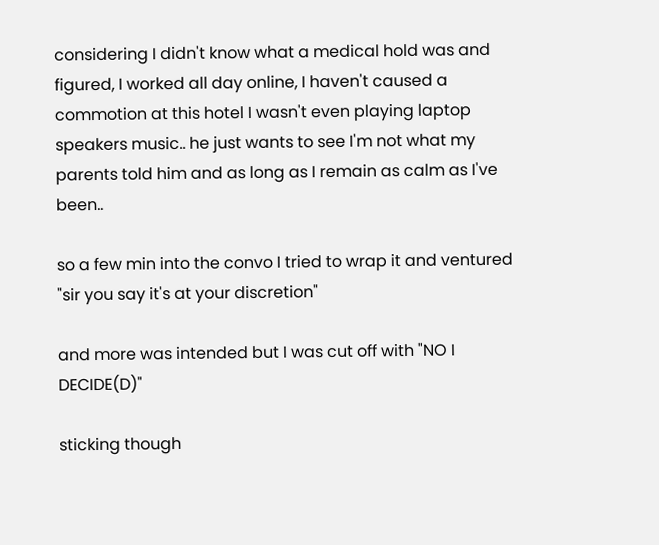considering I didn't know what a medical hold was and figured, I worked all day online, I haven't caused a commotion at this hotel I wasn't even playing laptop  speakers music.. he just wants to see I'm not what my parents told him and as long as I remain as calm as I've been..

so a few min into the convo I tried to wrap it and ventured "sir you say it's at your discretion"

and more was intended but I was cut off with "NO I DECIDE(D)"

sticking though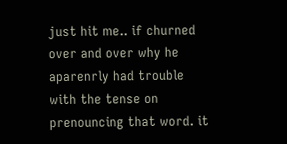just hit me.. if churned over and over why he aparenrly had trouble with the tense on prenouncing that word. it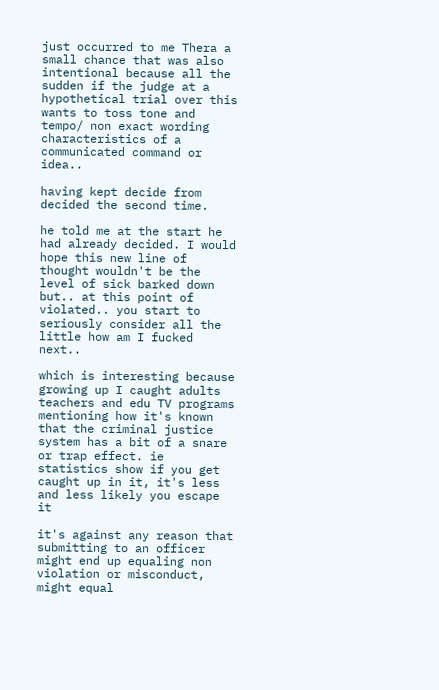just occurred to me Thera a small chance that was also intentional because all the sudden if the judge at a hypothetical trial over this wants to toss tone and tempo/ non exact wording characteristics of a communicated command or idea..

having kept decide from decided the second time.

he told me at the start he had already decided. I would hope this new line of thought wouldn't be the level of sick barked down but.. at this point of violated.. you start to seriously consider all the little how am I fucked next..

which is interesting because growing up I caught adults teachers and edu TV programs mentioning how it's known that the criminal justice system has a bit of a snare or trap effect. ie statistics show if you get caught up in it, it's less and less likely you escape it

it's against any reason that submitting to an officer might end up equaling non violation or misconduct, might equal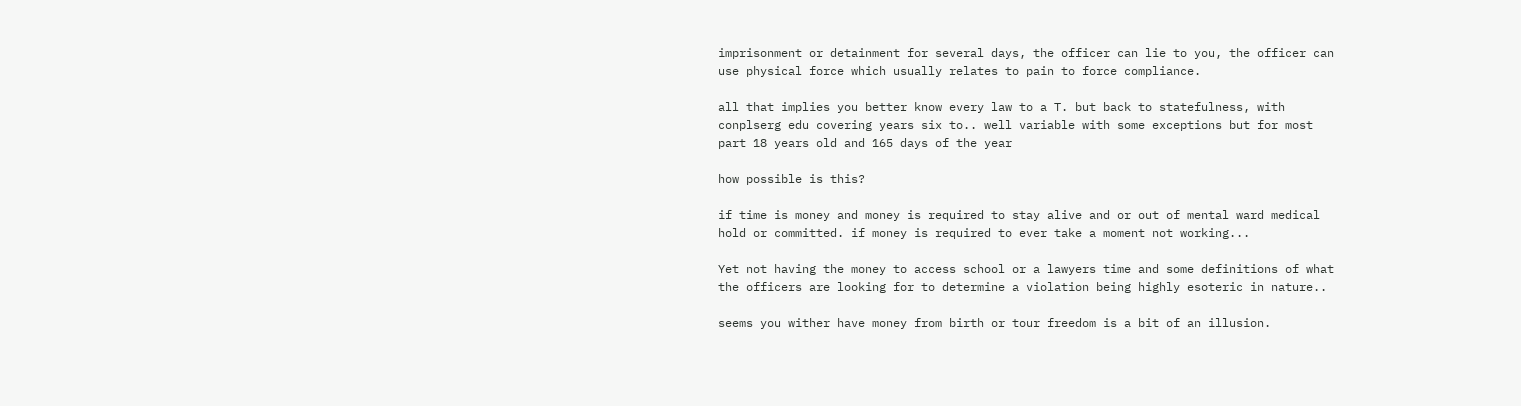imprisonment or detainment for several days, the officer can lie to you, the officer can use physical force which usually relates to pain to force compliance.

all that implies you better know every law to a T. but back to statefulness, with conplserg edu covering years six to.. well variable with some exceptions but for most part 18 years old and 165 days of the year

how possible is this?

if time is money and money is required to stay alive and or out of mental ward medical hold or committed. if money is required to ever take a moment not working...

Yet not having the money to access school or a lawyers time and some definitions of what the officers are looking for to determine a violation being highly esoteric in nature..

seems you wither have money from birth or tour freedom is a bit of an illusion.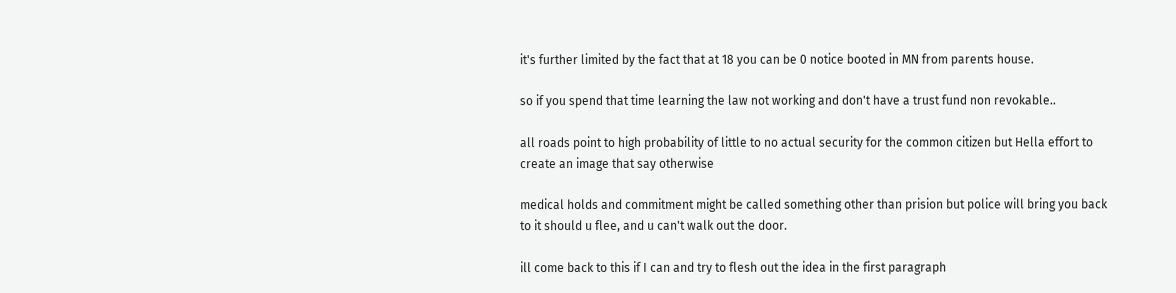it's further limited by the fact that at 18 you can be 0 notice booted in MN from parents house.

so if you spend that time learning the law not working and don't have a trust fund non revokable..

all roads point to high probability of little to no actual security for the common citizen but Hella effort to create an image that say otherwise

medical holds and commitment might be called something other than prision but police will bring you back to it should u flee, and u can't walk out the door.

ill come back to this if I can and try to flesh out the idea in the first paragraph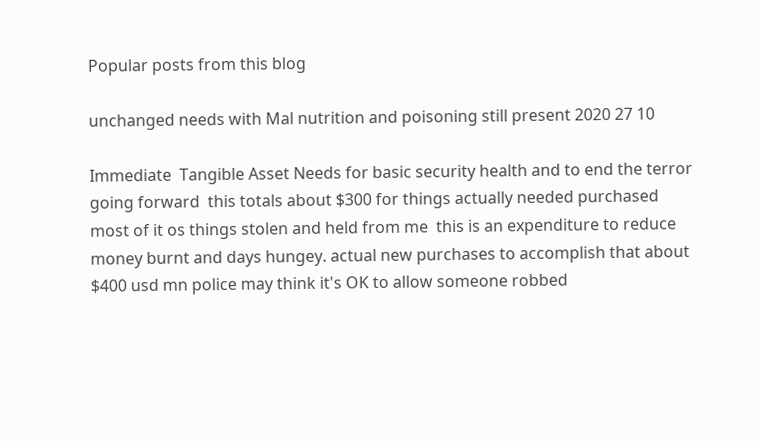Popular posts from this blog

unchanged needs with Mal nutrition and poisoning still present 2020 27 10

Immediate  Tangible Asset Needs for basic security health and to end the terror going forward  this totals about $300 for things actually needed purchased most of it os things stolen and held from me  this is an expenditure to reduce money burnt and days hungey. actual new purchases to accomplish that about $400 usd mn police may think it's OK to allow someone robbed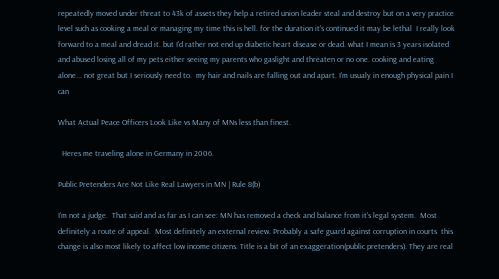repeatedly moved under threat to 43k of assets they help a retired union leader steal and destroy but on a very practice level such as cooking a meal or managing my time this is hell. for the duration it's continued it may be lethal  I really look forward to a meal and dread it. but I'd rather not end up diabetic heart disease or dead. what I mean is 3 years isolated and abused losing all of my pets either seeing my parents who gaslight and threaten or no one. cooking and eating alone... not great but I seriously need to.  my hair and nails are falling out and apart. I'm usualy in enough physical pain I can

What Actual Peace Officers Look Like vs Many of MNs less than finest.

  Heres me traveling alone in Germany in 2006.

Public Pretenders Are Not Like Real Lawyers in MN | Rule 8(b)

I'm not a judge.  That said and as far as I can see: MN has removed a check and balance from it's legal system.  Most definitely a route of appeal.  Most definitely an external review. Probably a safe guard against corruption in courts  this change is also most likely to affect low income citizens. Title is a bit of an exaggeration(public pretenders). They are real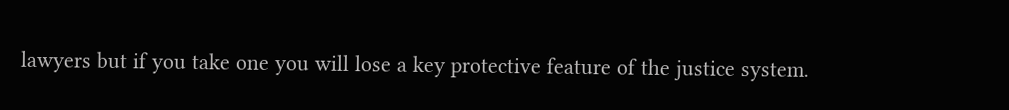lawyers but if you take one you will lose a key protective feature of the justice system.